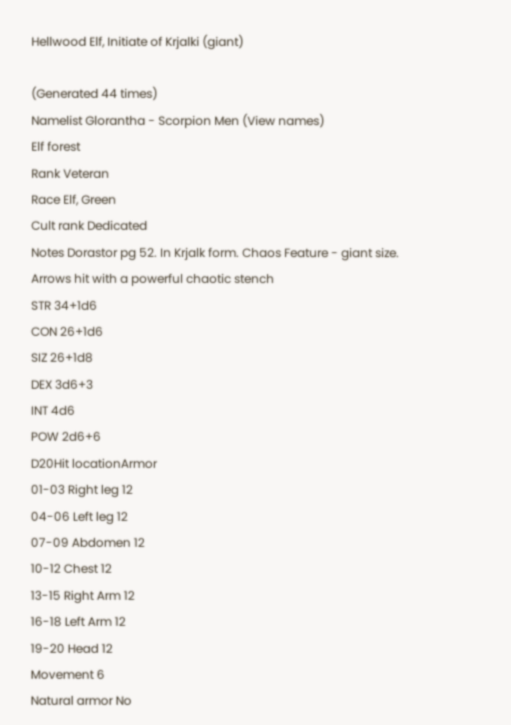Hellwood Elf, Initiate of Krjalki (giant)

(Generated 44 times)
Namelist Glorantha - Scorpion Men (View names)
Elf forest
Rank Veteran
Race Elf, Green
Cult rank Dedicated
Notes Dorastor pg 52. In Krjalk form. Chaos Feature - giant size. Arrows hit with a powerful chaotic stench
STR 34+1d6
CON 26+1d6
SIZ 26+1d8
DEX 3d6+3
INT 4d6
POW 2d6+6
D20Hit locationArmor
01-03 Right leg 12
04-06 Left leg 12
07-09 Abdomen 12
10-12 Chest 12
13-15 Right Arm 12
16-18 Left Arm 12
19-20 Head 12
Movement 6
Natural armor No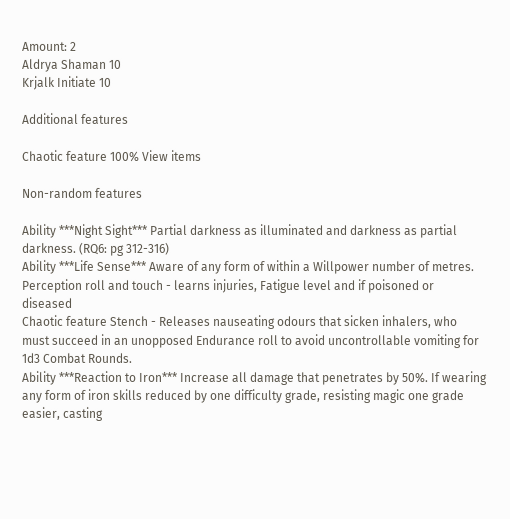Amount: 2
Aldrya Shaman 10
Krjalk Initiate 10

Additional features

Chaotic feature 100% View items

Non-random features

Ability ***Night Sight*** Partial darkness as illuminated and darkness as partial darkness. (RQ6: pg 312-316)
Ability ***Life Sense*** Aware of any form of within a Willpower number of metres. Perception roll and touch - learns injuries, Fatigue level and if poisoned or diseased
Chaotic feature Stench - Releases nauseating odours that sicken inhalers, who must succeed in an unopposed Endurance roll to avoid uncontrollable vomiting for 1d3 Combat Rounds.
Ability ***Reaction to Iron*** Increase all damage that penetrates by 50%. If wearing any form of iron skills reduced by one difficulty grade, resisting magic one grade easier, casting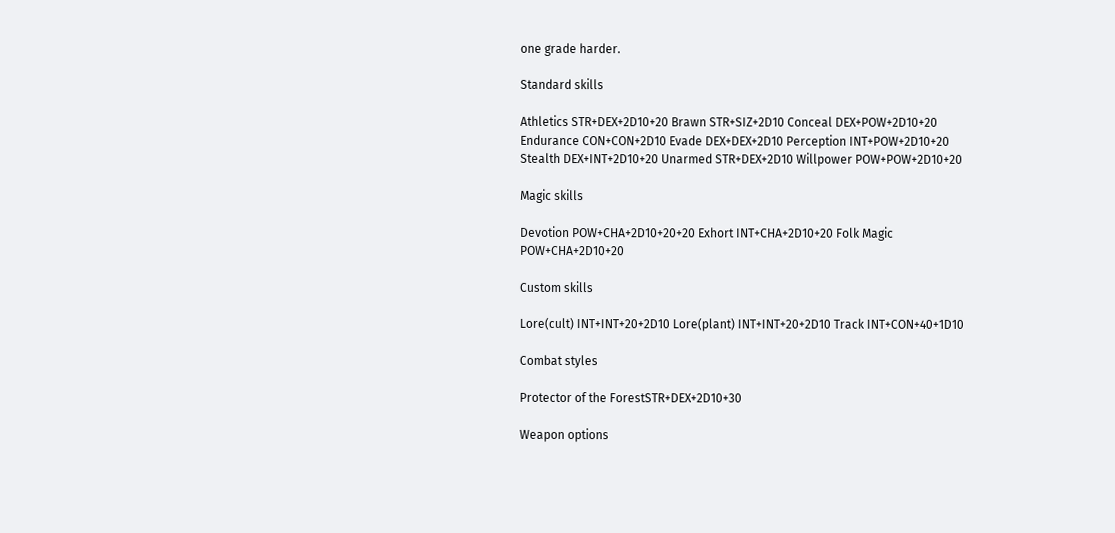one grade harder.

Standard skills

Athletics STR+DEX+2D10+20 Brawn STR+SIZ+2D10 Conceal DEX+POW+2D10+20
Endurance CON+CON+2D10 Evade DEX+DEX+2D10 Perception INT+POW+2D10+20
Stealth DEX+INT+2D10+20 Unarmed STR+DEX+2D10 Willpower POW+POW+2D10+20

Magic skills

Devotion POW+CHA+2D10+20+20 Exhort INT+CHA+2D10+20 Folk Magic POW+CHA+2D10+20

Custom skills

Lore(cult) INT+INT+20+2D10 Lore(plant) INT+INT+20+2D10 Track INT+CON+40+1D10

Combat styles

Protector of the ForestSTR+DEX+2D10+30

Weapon options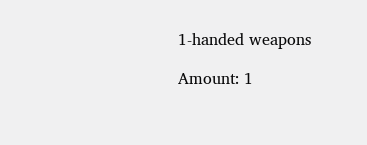1-handed weapons

Amount: 1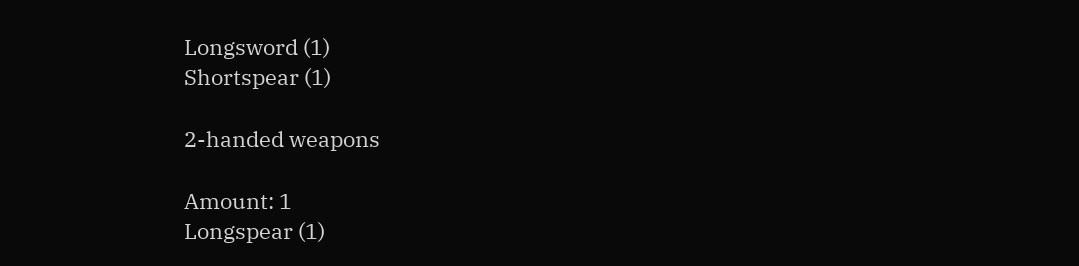Longsword (1)
Shortspear (1)

2-handed weapons

Amount: 1
Longspear (1)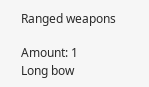Ranged weapons

Amount: 1
Long bow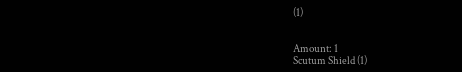(1)


Amount: 1
Scutum Shield (1)